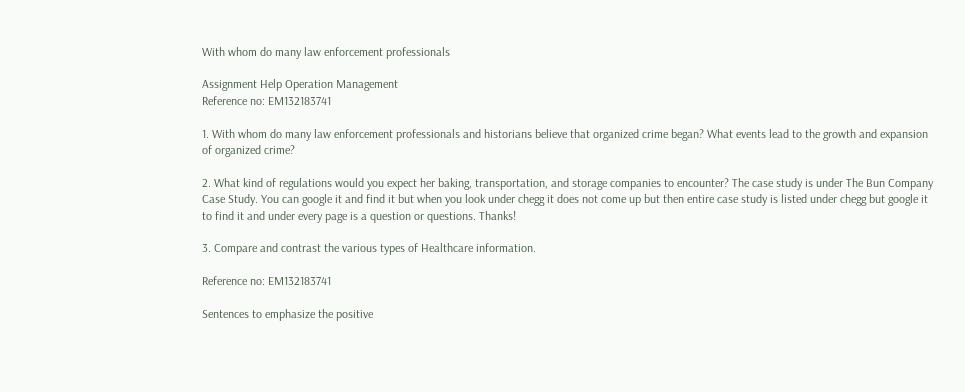With whom do many law enforcement professionals

Assignment Help Operation Management
Reference no: EM132183741

1. With whom do many law enforcement professionals and historians believe that organized crime began? What events lead to the growth and expansion of organized crime?

2. What kind of regulations would you expect her baking, transportation, and storage companies to encounter? The case study is under The Bun Company Case Study. You can google it and find it but when you look under chegg it does not come up but then entire case study is listed under chegg but google it to find it and under every page is a question or questions. Thanks!

3. Compare and contrast the various types of Healthcare information.

Reference no: EM132183741

Sentences to emphasize the positive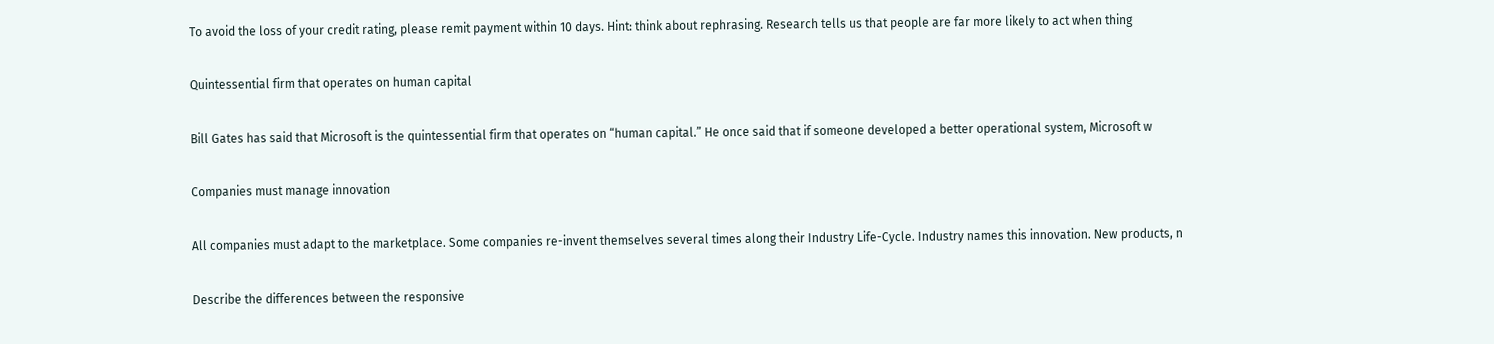To avoid the loss of your credit rating, please remit payment within 10 days. Hint: think about rephrasing. Research tells us that people are far more likely to act when thing

Quintessential firm that operates on human capital

Bill Gates has said that Microsoft is the quintessential firm that operates on “human capital.” He once said that if someone developed a better operational system, Microsoft w

Companies must manage innovation

All companies must adapt to the marketplace. Some companies re-invent themselves several times along their Industry Life-Cycle. Industry names this innovation. New products, n

Describe the differences between the responsive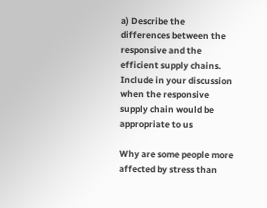a) Describe the differences between the responsive and the efficient supply chains. Include in your discussion when the responsive supply chain would be appropriate to us

Why are some people more affected by stress than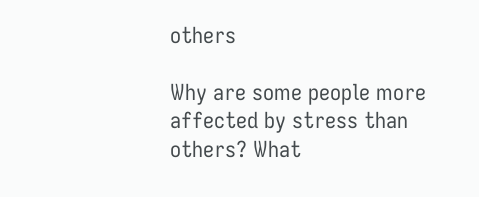others

Why are some people more affected by stress than others? What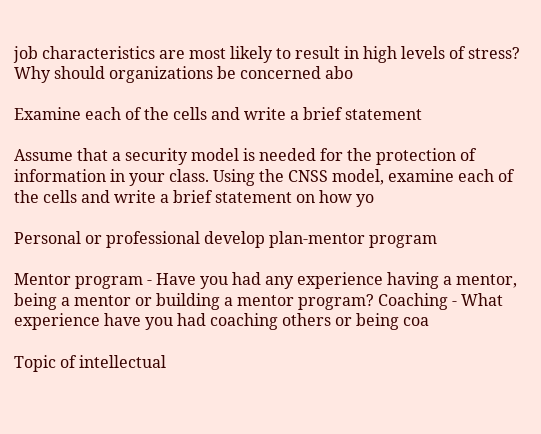job characteristics are most likely to result in high levels of stress? Why should organizations be concerned abo

Examine each of the cells and write a brief statement

Assume that a security model is needed for the protection of information in your class. Using the CNSS model, examine each of the cells and write a brief statement on how yo

Personal or professional develop plan-mentor program

Mentor program - Have you had any experience having a mentor, being a mentor or building a mentor program? Coaching - What experience have you had coaching others or being coa

Topic of intellectual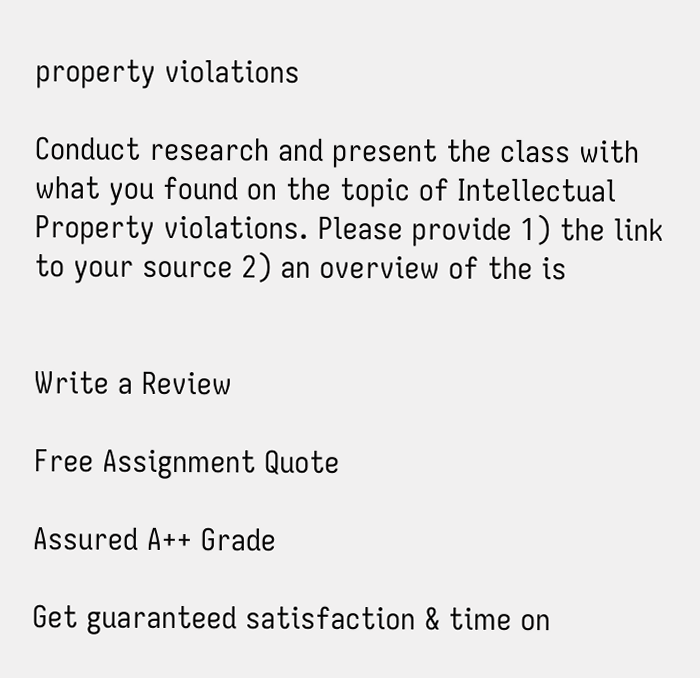property violations

Conduct research and present the class with what you found on the topic of Intellectual Property violations. Please provide 1) the link to your source 2) an overview of the is


Write a Review

Free Assignment Quote

Assured A++ Grade

Get guaranteed satisfaction & time on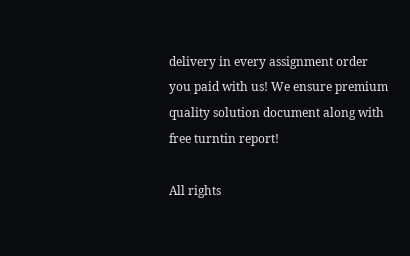delivery in every assignment order you paid with us! We ensure premium quality solution document along with free turntin report!

All rights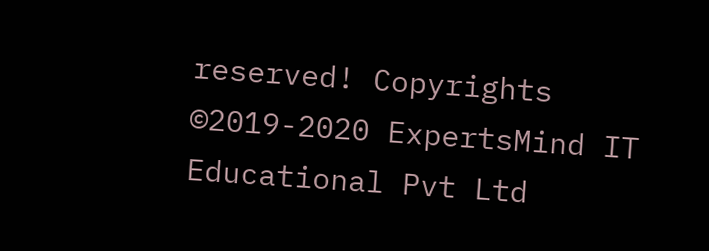reserved! Copyrights ©2019-2020 ExpertsMind IT Educational Pvt Ltd